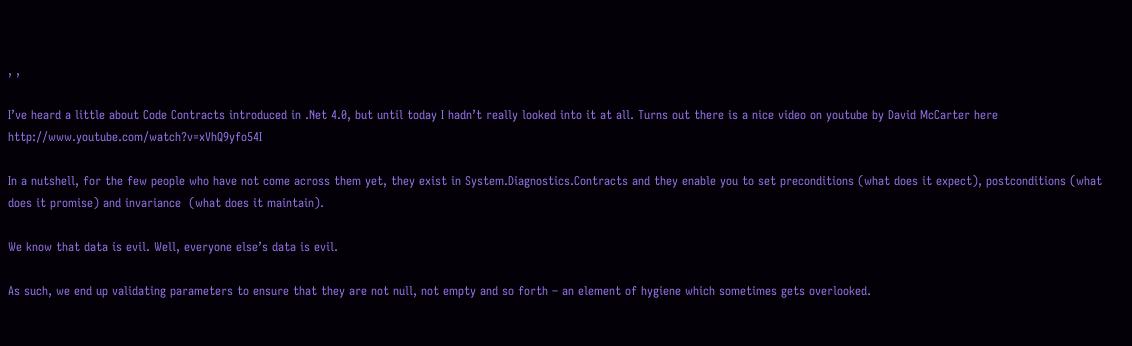, ,

I’ve heard a little about Code Contracts introduced in .Net 4.0, but until today I hadn’t really looked into it at all. Turns out there is a nice video on youtube by David McCarter here http://www.youtube.com/watch?v=xVhQ9yfo54I

In a nutshell, for the few people who have not come across them yet, they exist in System.Diagnostics.Contracts and they enable you to set preconditions (what does it expect), postconditions (what does it promise) and invariance  (what does it maintain).

We know that data is evil. Well, everyone else’s data is evil.

As such, we end up validating parameters to ensure that they are not null, not empty and so forth – an element of hygiene which sometimes gets overlooked.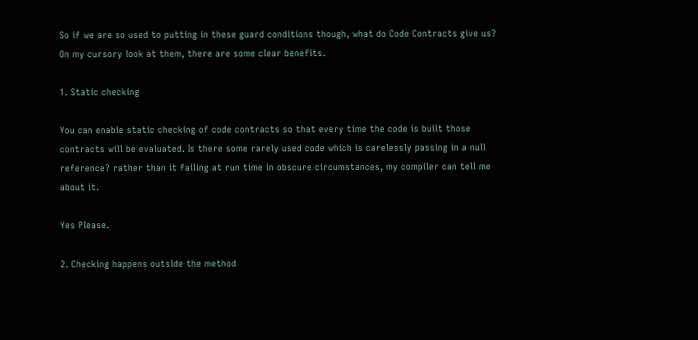So if we are so used to putting in these guard conditions though, what do Code Contracts give us? On my cursory look at them, there are some clear benefits.

1. Static checking

You can enable static checking of code contracts so that every time the code is built those contracts will be evaluated. Is there some rarely used code which is carelessly passing in a null reference? rather than it failing at run time in obscure circumstances, my compiler can tell me about it.

Yes Please.

2. Checking happens outside the method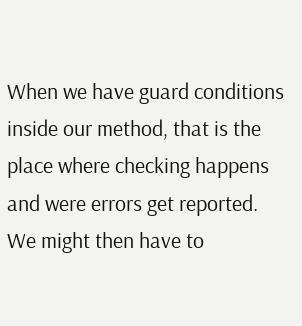When we have guard conditions inside our method, that is the place where checking happens and were errors get reported. We might then have to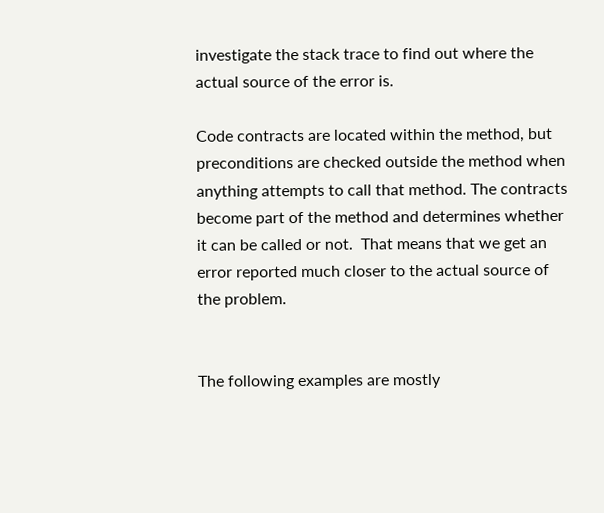investigate the stack trace to find out where the actual source of the error is.

Code contracts are located within the method, but preconditions are checked outside the method when anything attempts to call that method. The contracts become part of the method and determines whether it can be called or not.  That means that we get an error reported much closer to the actual source of the problem.


The following examples are mostly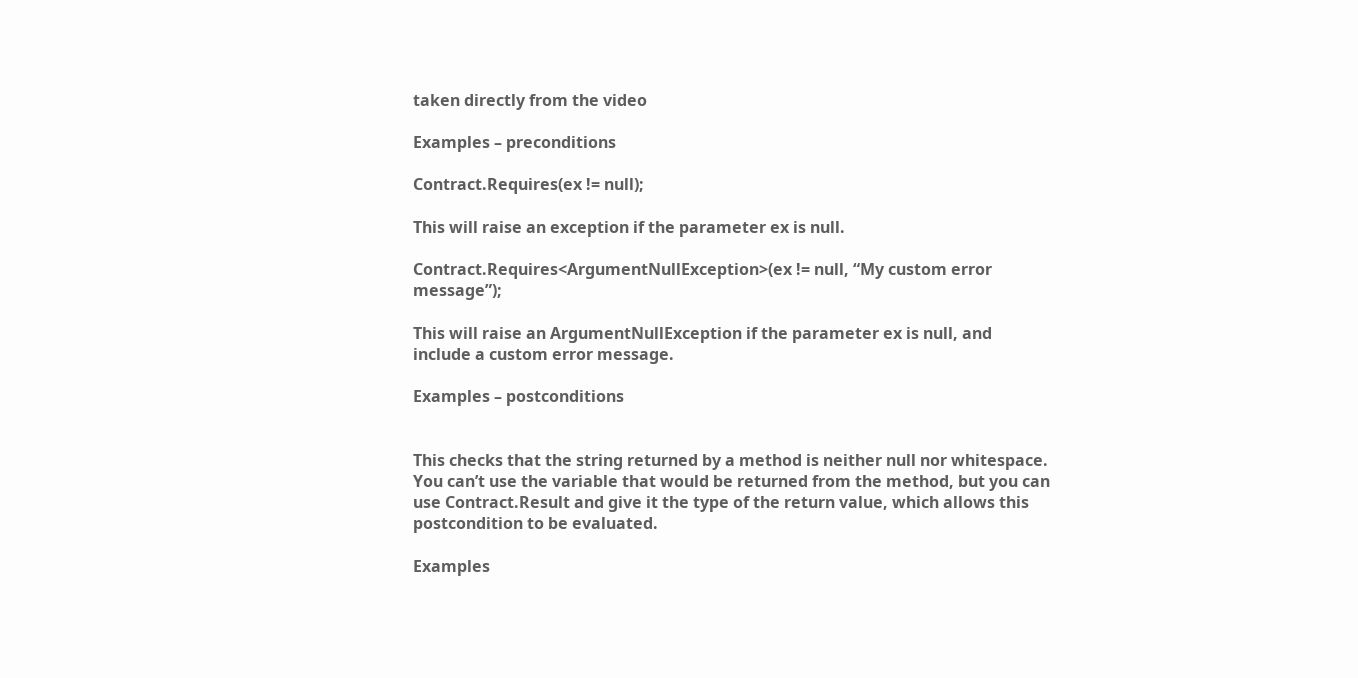taken directly from the video

Examples – preconditions

Contract.Requires(ex != null);

This will raise an exception if the parameter ex is null.

Contract.Requires<ArgumentNullException>(ex != null, “My custom error message”);

This will raise an ArgumentNullException if the parameter ex is null, and include a custom error message.

Examples – postconditions


This checks that the string returned by a method is neither null nor whitespace. You can’t use the variable that would be returned from the method, but you can use Contract.Result and give it the type of the return value, which allows this postcondition to be evaluated.

Examples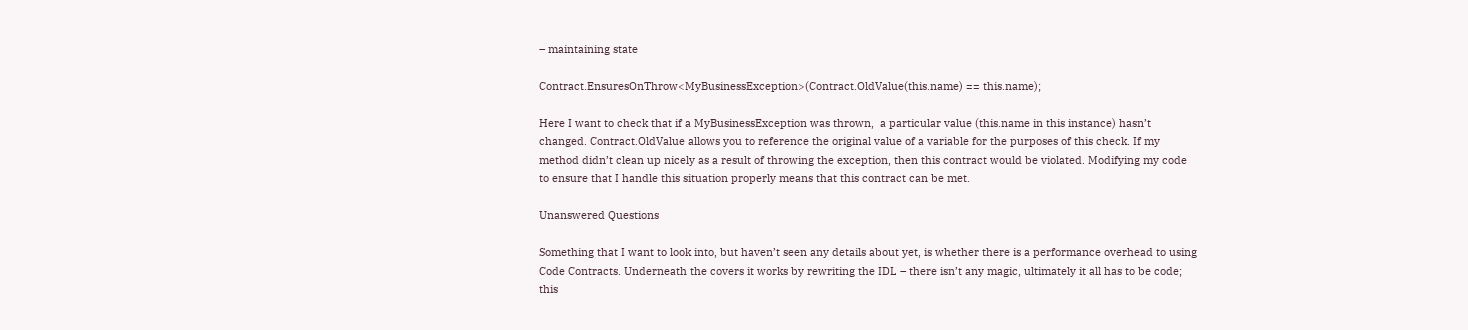– maintaining state

Contract.EnsuresOnThrow<MyBusinessException>(Contract.OldValue(this.name) == this.name);

Here I want to check that if a MyBusinessException was thrown,  a particular value (this.name in this instance) hasn’t changed. Contract.OldValue allows you to reference the original value of a variable for the purposes of this check. If my method didn’t clean up nicely as a result of throwing the exception, then this contract would be violated. Modifying my code to ensure that I handle this situation properly means that this contract can be met.

Unanswered Questions

Something that I want to look into, but haven’t seen any details about yet, is whether there is a performance overhead to using Code Contracts. Underneath the covers it works by rewriting the IDL – there isn’t any magic, ultimately it all has to be code; this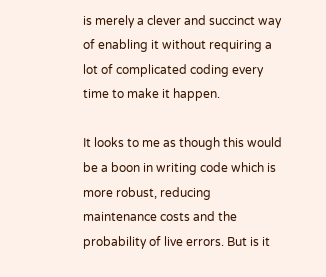is merely a clever and succinct way of enabling it without requiring a lot of complicated coding every time to make it happen.

It looks to me as though this would be a boon in writing code which is more robust, reducing maintenance costs and the probability of live errors. But is it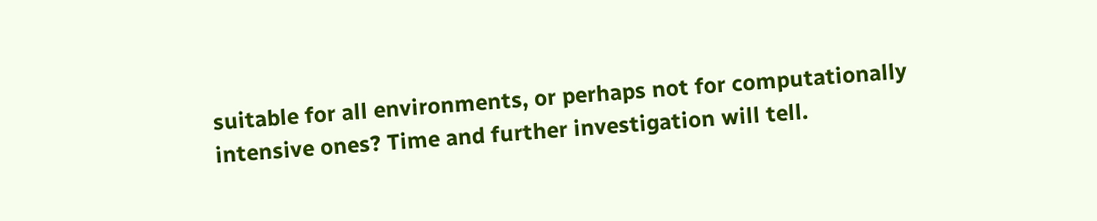suitable for all environments, or perhaps not for computationally intensive ones? Time and further investigation will tell.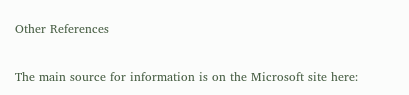Other References

The main source for information is on the Microsoft site here: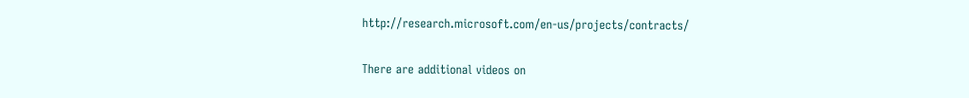http://research.microsoft.com/en-us/projects/contracts/

There are additional videos on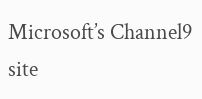Microsoft’s Channel9 site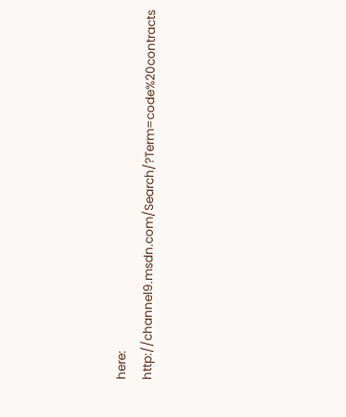here: http://channel9.msdn.com/Search/?Term=code%20contracts